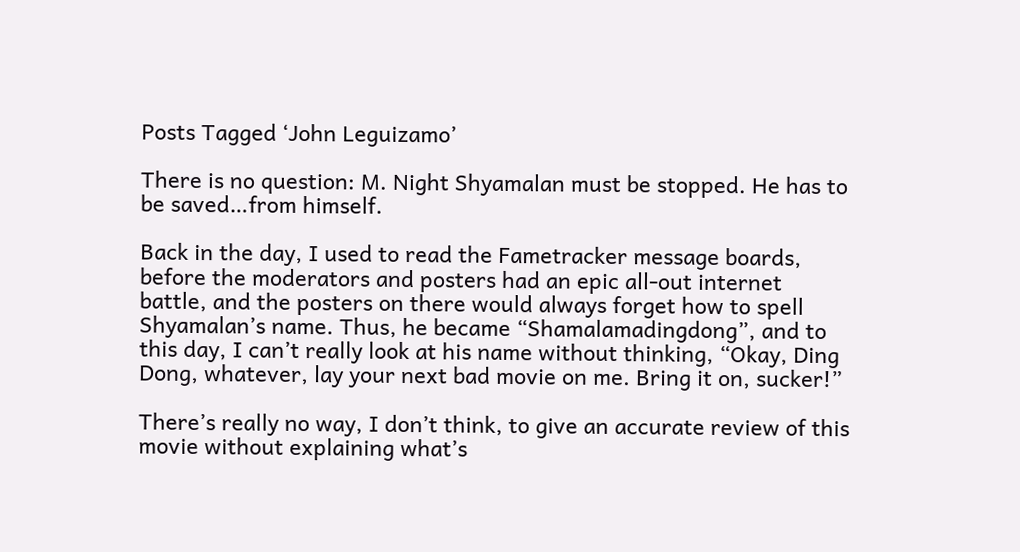Posts Tagged ‘John Leguizamo’

There is no question: M. Night Shyamalan must be stopped. He has to be saved…from himself.

Back in the day, I used to read the Fametracker message boards, before the moderators and posters had an epic all-out internet battle, and the posters on there would always forget how to spell Shyamalan’s name. Thus, he became “Shamalamadingdong”, and to this day, I can’t really look at his name without thinking, “Okay, Ding Dong, whatever, lay your next bad movie on me. Bring it on, sucker!”

There’s really no way, I don’t think, to give an accurate review of this movie without explaining what’s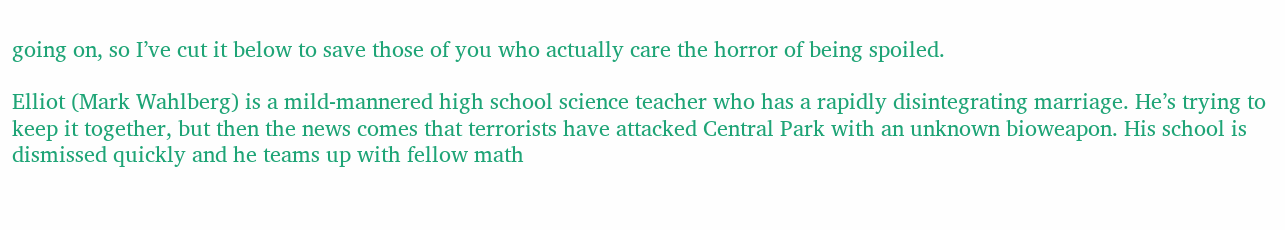going on, so I’ve cut it below to save those of you who actually care the horror of being spoiled.

Elliot (Mark Wahlberg) is a mild-mannered high school science teacher who has a rapidly disintegrating marriage. He’s trying to keep it together, but then the news comes that terrorists have attacked Central Park with an unknown bioweapon. His school is dismissed quickly and he teams up with fellow math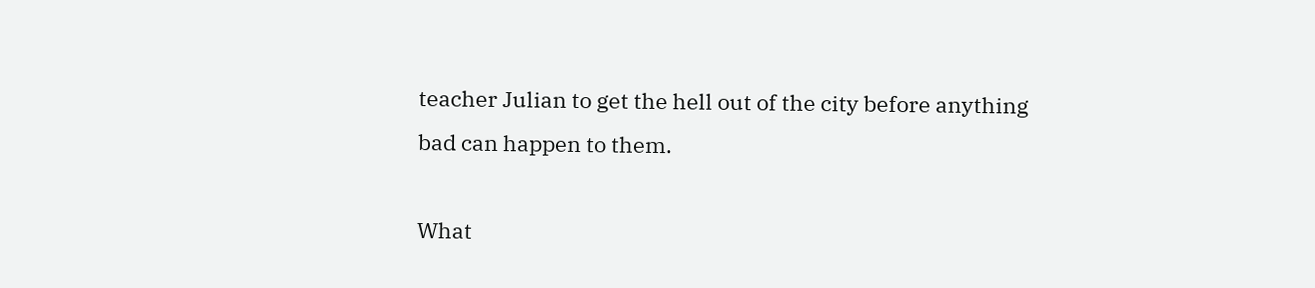teacher Julian to get the hell out of the city before anything bad can happen to them.

What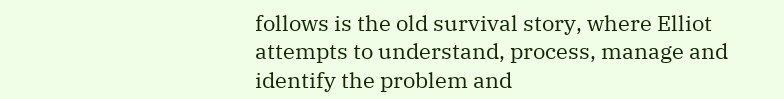follows is the old survival story, where Elliot attempts to understand, process, manage and identify the problem and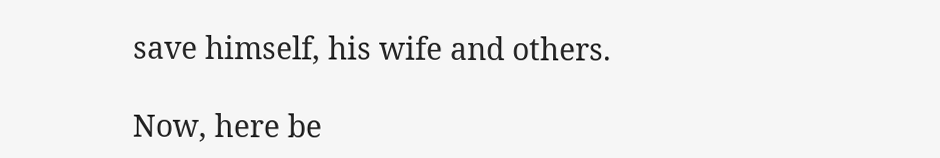save himself, his wife and others.

Now, here be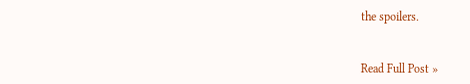the spoilers.


Read Full Post »